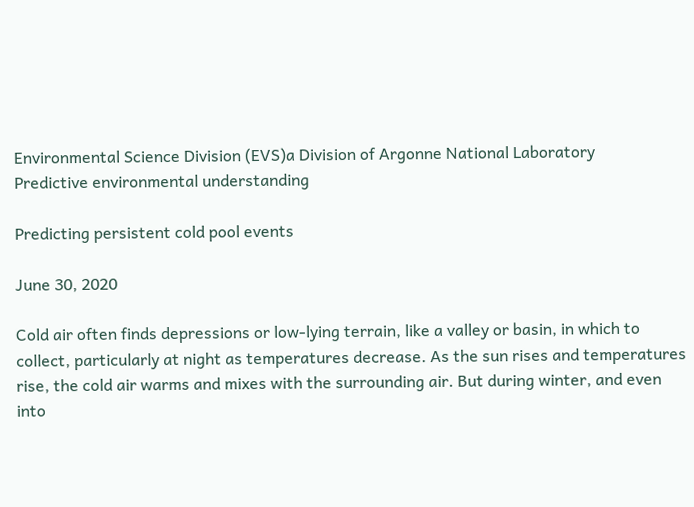Environmental Science Division (EVS)a Division of Argonne National Laboratory
Predictive environmental understanding

Predicting persistent cold pool events

June 30, 2020

Cold air often finds depressions or low-lying terrain, like a valley or basin, in which to collect, particularly at night as temperatures decrease. As the sun rises and temperatures rise, the cold air warms and mixes with the surrounding air. But during winter, and even into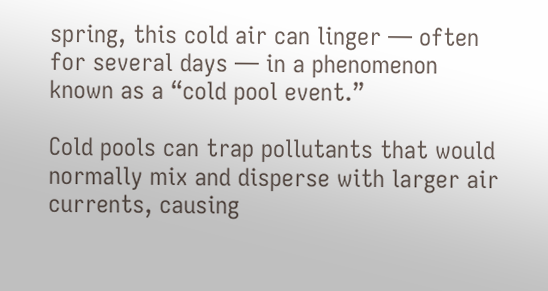spring, this cold air can linger — often for several days — in a phenomenon known as a “cold pool event.”

Cold pools can trap pollutants that would normally mix and disperse with larger air currents, causing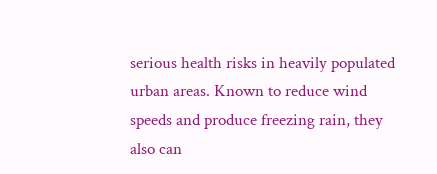serious health risks in heavily populated urban areas. Known to reduce wind speeds and produce freezing rain, they also can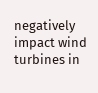negatively impact wind turbines in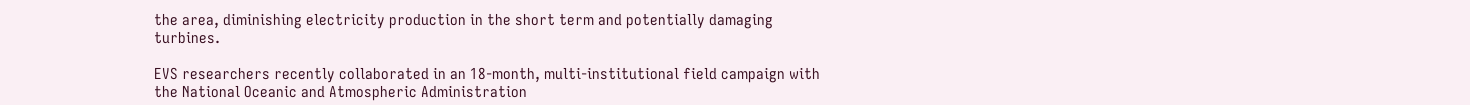the area, diminishing electricity production in the short term and potentially damaging turbines.

EVS researchers recently collaborated in an 18-month, multi-institutional field campaign with the National Oceanic and Atmospheric Administration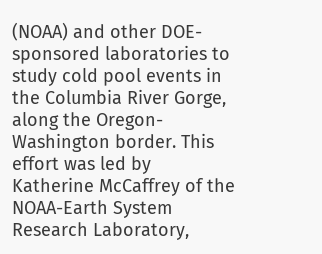(NOAA) and other DOE-sponsored laboratories to study cold pool events in the Columbia River Gorge, along the Oregon-Washington border. This effort was led by Katherine McCaffrey of the NOAA-Earth System Research Laboratory,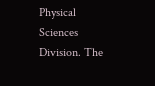Physical Sciences Division. The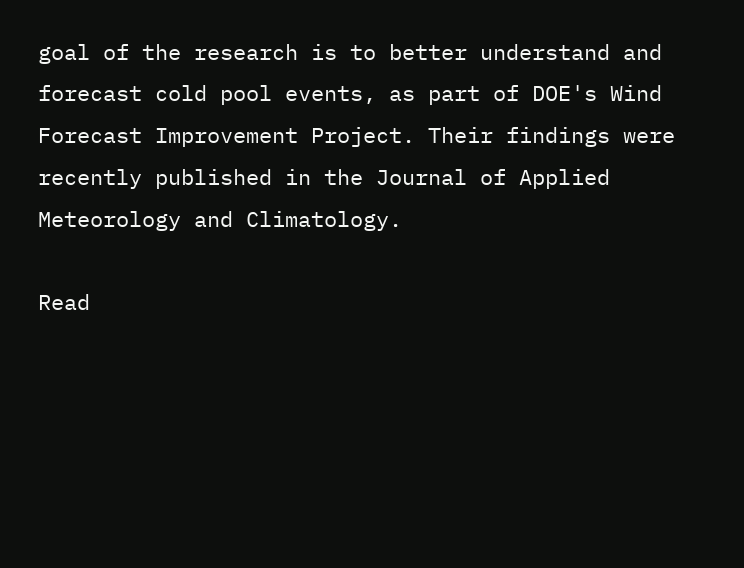goal of the research is to better understand and forecast cold pool events, as part of DOE's Wind Forecast Improvement Project. Their findings were recently published in the Journal of Applied Meteorology and Climatology.

Read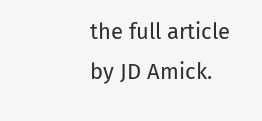the full article by JD Amick.